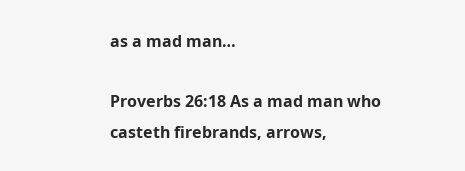as a mad man…

Proverbs 26:18 As a mad man who casteth firebrands, arrows,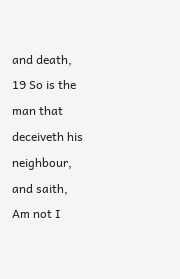and death, 19 So is the man that deceiveth his neighbour, and saith, Am not I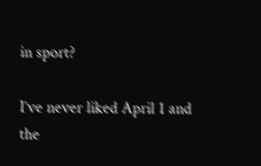in sport?

I’ve never liked April 1 and the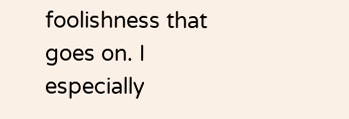foolishness that goes on. I especially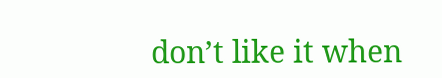don’t like it when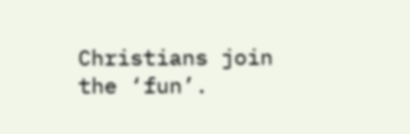Christians join the ‘fun’.